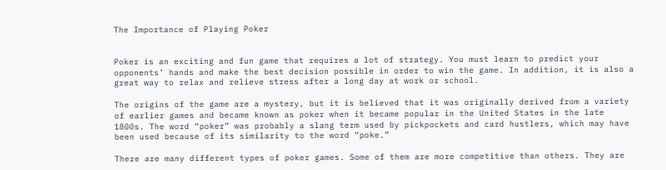The Importance of Playing Poker


Poker is an exciting and fun game that requires a lot of strategy. You must learn to predict your opponents’ hands and make the best decision possible in order to win the game. In addition, it is also a great way to relax and relieve stress after a long day at work or school.

The origins of the game are a mystery, but it is believed that it was originally derived from a variety of earlier games and became known as poker when it became popular in the United States in the late 1800s. The word “poker” was probably a slang term used by pickpockets and card hustlers, which may have been used because of its similarity to the word “poke.”

There are many different types of poker games. Some of them are more competitive than others. They are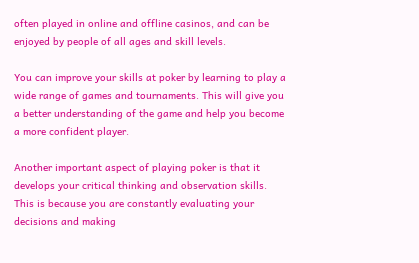often played in online and offline casinos, and can be enjoyed by people of all ages and skill levels.

You can improve your skills at poker by learning to play a wide range of games and tournaments. This will give you a better understanding of the game and help you become a more confident player.

Another important aspect of playing poker is that it develops your critical thinking and observation skills. This is because you are constantly evaluating your decisions and making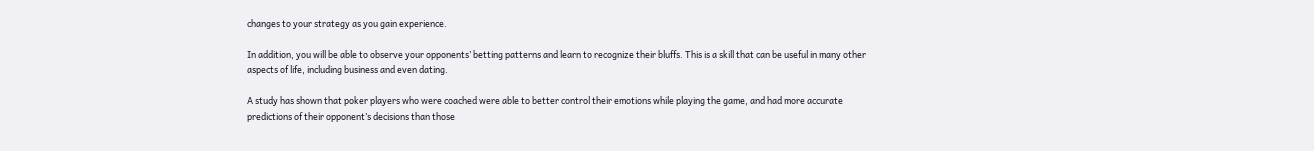changes to your strategy as you gain experience.

In addition, you will be able to observe your opponents’ betting patterns and learn to recognize their bluffs. This is a skill that can be useful in many other aspects of life, including business and even dating.

A study has shown that poker players who were coached were able to better control their emotions while playing the game, and had more accurate predictions of their opponent’s decisions than those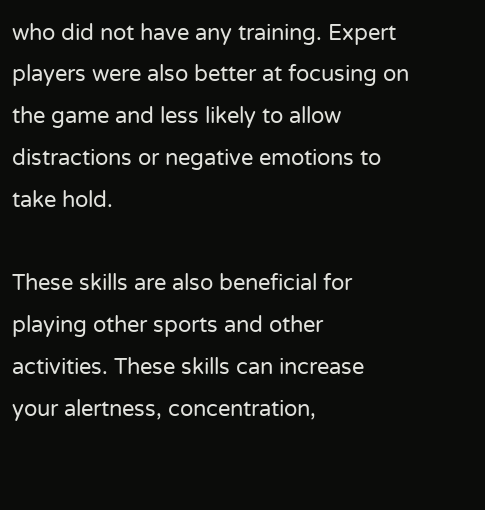who did not have any training. Expert players were also better at focusing on the game and less likely to allow distractions or negative emotions to take hold.

These skills are also beneficial for playing other sports and other activities. These skills can increase your alertness, concentration,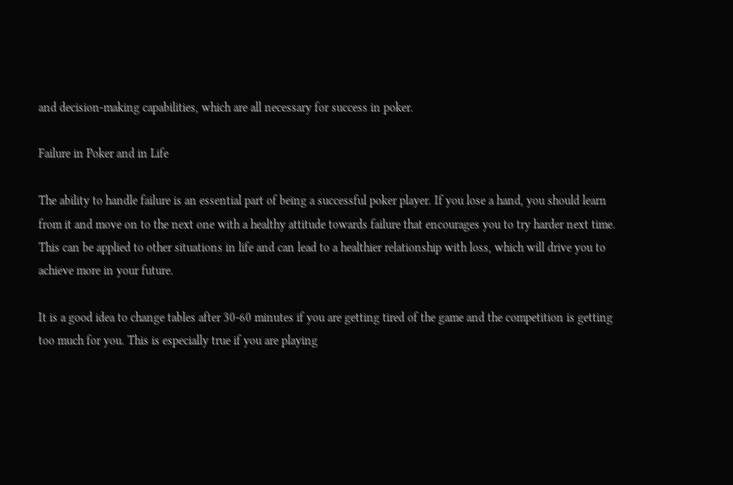and decision-making capabilities, which are all necessary for success in poker.

Failure in Poker and in Life

The ability to handle failure is an essential part of being a successful poker player. If you lose a hand, you should learn from it and move on to the next one with a healthy attitude towards failure that encourages you to try harder next time. This can be applied to other situations in life and can lead to a healthier relationship with loss, which will drive you to achieve more in your future.

It is a good idea to change tables after 30-60 minutes if you are getting tired of the game and the competition is getting too much for you. This is especially true if you are playing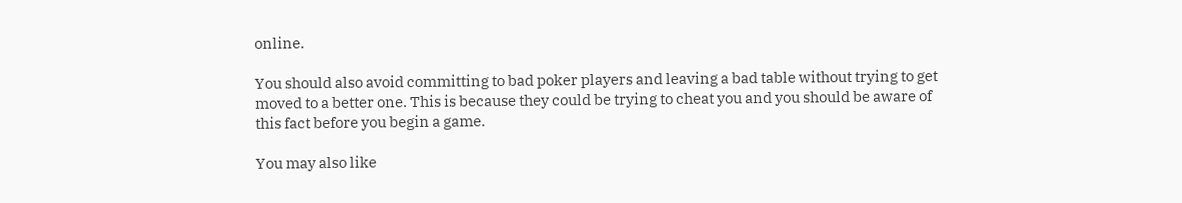online.

You should also avoid committing to bad poker players and leaving a bad table without trying to get moved to a better one. This is because they could be trying to cheat you and you should be aware of this fact before you begin a game.

You may also like